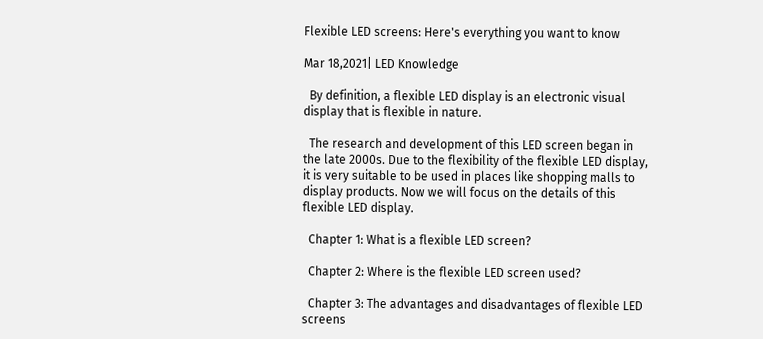Flexible LED screens: Here's everything you want to know

Mar 18,2021| LED Knowledge

  By definition, a flexible LED display is an electronic visual display that is flexible in nature.

  The research and development of this LED screen began in the late 2000s. Due to the flexibility of the flexible LED display, it is very suitable to be used in places like shopping malls to display products. Now we will focus on the details of this flexible LED display.

  Chapter 1: What is a flexible LED screen?

  Chapter 2: Where is the flexible LED screen used?

  Chapter 3: The advantages and disadvantages of flexible LED screens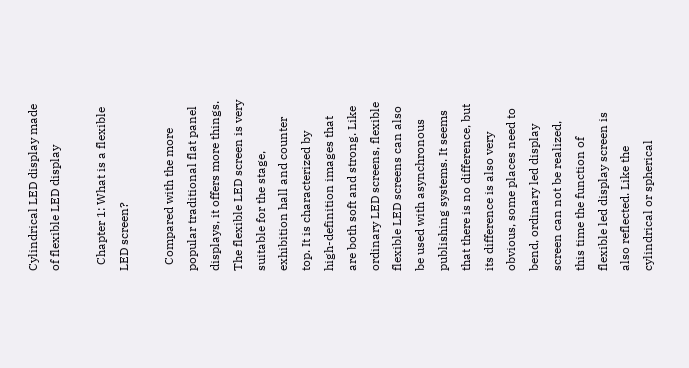Cylindrical LED display made of flexible LED display

  Chapter 1: What is a flexible LED screen?

  Compared with the more popular traditional flat panel displays, it offers more things. The flexible LED screen is very suitable for the stage, exhibition hall and counter top. It is characterized by high-definition images that are both soft and strong. Like ordinary LED screens, flexible flexible LED screens can also be used with asynchronous publishing systems. It seems that there is no difference, but its difference is also very obvious, some places need to bend, ordinary led display screen can not be realized, this time the function of flexible led display screen is also reflected. Like the cylindrical or spherical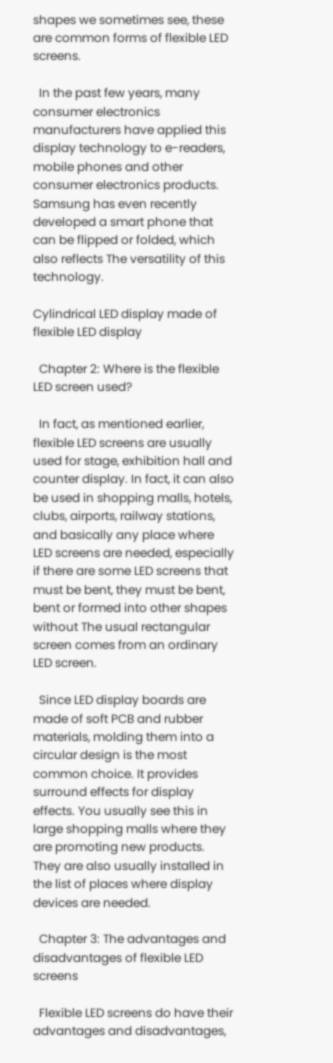shapes we sometimes see, these are common forms of flexible LED screens.

  In the past few years, many consumer electronics manufacturers have applied this display technology to e-readers, mobile phones and other consumer electronics products. Samsung has even recently developed a smart phone that can be flipped or folded, which also reflects The versatility of this technology.

Cylindrical LED display made of flexible LED display

  Chapter 2: Where is the flexible LED screen used?

  In fact, as mentioned earlier, flexible LED screens are usually used for stage, exhibition hall and counter display. In fact, it can also be used in shopping malls, hotels, clubs, airports, railway stations, and basically any place where LED screens are needed, especially if there are some LED screens that must be bent, they must be bent, bent or formed into other shapes without The usual rectangular screen comes from an ordinary LED screen.

  Since LED display boards are made of soft PCB and rubber materials, molding them into a circular design is the most common choice. It provides surround effects for display effects. You usually see this in large shopping malls where they are promoting new products. They are also usually installed in the list of places where display devices are needed.

  Chapter 3: The advantages and disadvantages of flexible LED screens

  Flexible LED screens do have their advantages and disadvantages,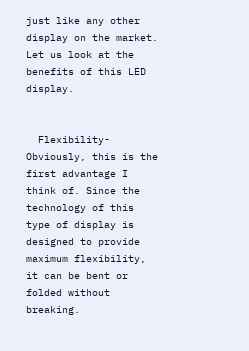just like any other display on the market. Let us look at the benefits of this LED display.


  Flexibility-Obviously, this is the first advantage I think of. Since the technology of this type of display is designed to provide maximum flexibility, it can be bent or folded without breaking.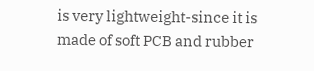is very lightweight-since it is made of soft PCB and rubber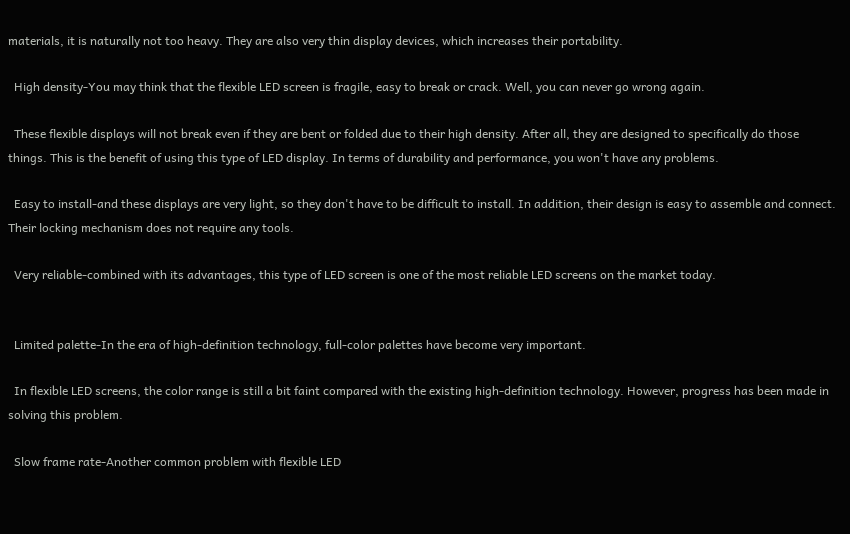materials, it is naturally not too heavy. They are also very thin display devices, which increases their portability.

  High density-You may think that the flexible LED screen is fragile, easy to break or crack. Well, you can never go wrong again.

  These flexible displays will not break even if they are bent or folded due to their high density. After all, they are designed to specifically do those things. This is the benefit of using this type of LED display. In terms of durability and performance, you won't have any problems.

  Easy to install-and these displays are very light, so they don't have to be difficult to install. In addition, their design is easy to assemble and connect. Their locking mechanism does not require any tools.

  Very reliable-combined with its advantages, this type of LED screen is one of the most reliable LED screens on the market today.


  Limited palette-In the era of high-definition technology, full-color palettes have become very important.

  In flexible LED screens, the color range is still a bit faint compared with the existing high-definition technology. However, progress has been made in solving this problem.

  Slow frame rate-Another common problem with flexible LED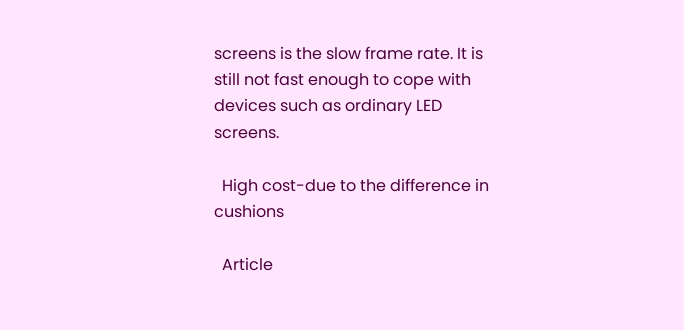screens is the slow frame rate. It is still not fast enough to cope with devices such as ordinary LED screens.

  High cost-due to the difference in cushions

  Article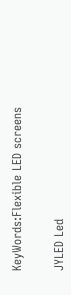KeyWords:Flexible LED screens


JYLED Led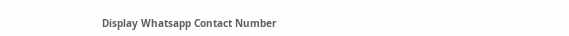Display Whatsapp Contact Number